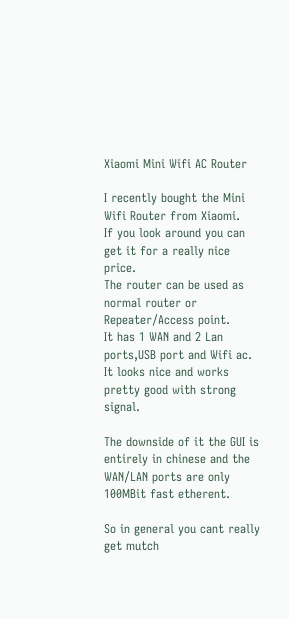Xiaomi Mini Wifi AC Router

I recently bought the Mini Wifi Router from Xiaomi.
If you look around you can get it for a really nice price.
The router can be used as normal router or Repeater/Access point.
It has 1 WAN and 2 Lan ports,USB port and Wifi ac.
It looks nice and works pretty good with strong signal.

The downside of it the GUI is entirely in chinese and the WAN/LAN ports are only 100MBit fast etherent.

So in general you cant really get mutch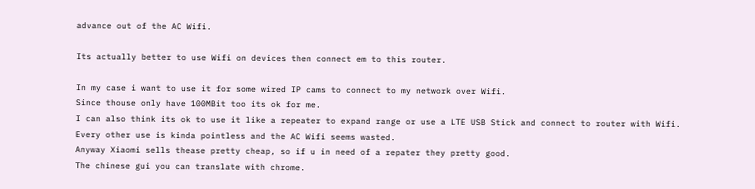advance out of the AC Wifi.

Its actually better to use Wifi on devices then connect em to this router.

In my case i want to use it for some wired IP cams to connect to my network over Wifi.
Since thouse only have 100MBit too its ok for me.
I can also think its ok to use it like a repeater to expand range or use a LTE USB Stick and connect to router with Wifi.
Every other use is kinda pointless and the AC Wifi seems wasted.
Anyway Xiaomi sells thease pretty cheap, so if u in need of a repater they pretty good.
The chinese gui you can translate with chrome.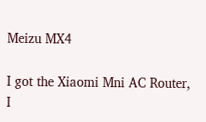Meizu MX4

I got the Xiaomi Mni AC Router, I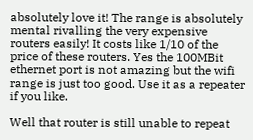absolutely love it! The range is absolutely mental rivalling the very expensive routers easily! It costs like 1/10 of the price of these routers. Yes the 100MBit ethernet port is not amazing but the wifi range is just too good. Use it as a repeater if you like.

Well that router is still unable to repeat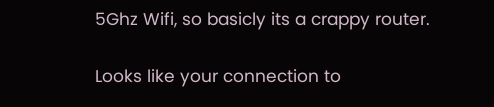5Ghz Wifi, so basicly its a crappy router.

Looks like your connection to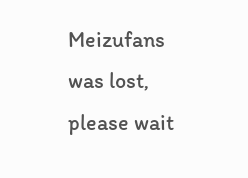Meizufans was lost, please wait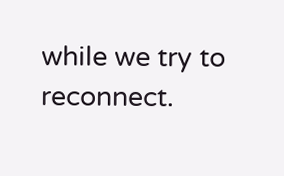while we try to reconnect.